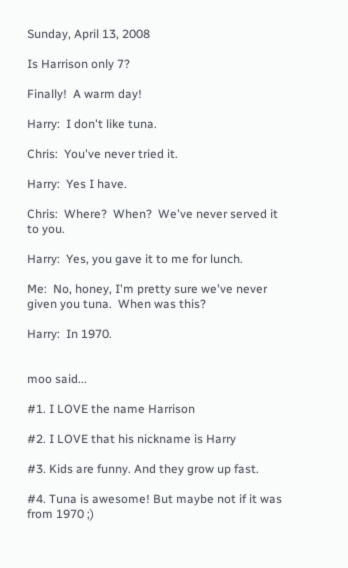Sunday, April 13, 2008

Is Harrison only 7?

Finally!  A warm day!

Harry:  I don't like tuna.

Chris:  You've never tried it.

Harry:  Yes I have.

Chris:  Where?  When?  We've never served it to you.

Harry:  Yes, you gave it to me for lunch.

Me:  No, honey, I'm pretty sure we've never given you tuna.  When was this?

Harry:  In 1970.


moo said...

#1. I LOVE the name Harrison

#2. I LOVE that his nickname is Harry

#3. Kids are funny. And they grow up fast.

#4. Tuna is awesome! But maybe not if it was from 1970 ;)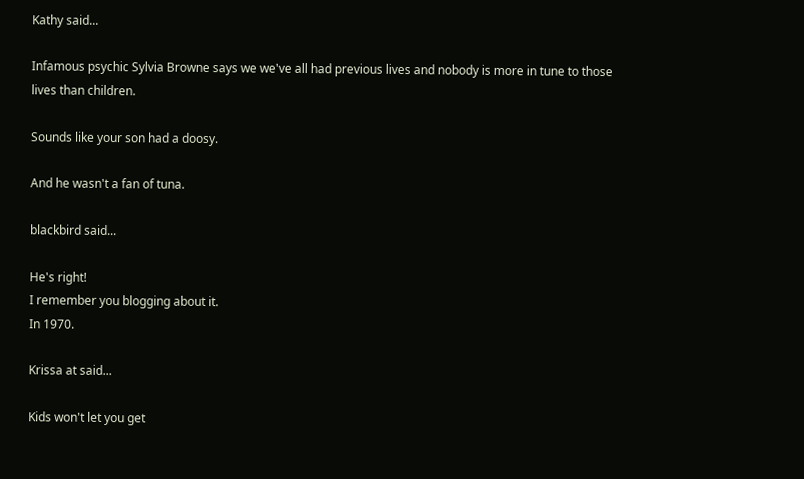Kathy said...

Infamous psychic Sylvia Browne says we we've all had previous lives and nobody is more in tune to those lives than children.

Sounds like your son had a doosy.

And he wasn't a fan of tuna.

blackbird said...

He's right!
I remember you blogging about it.
In 1970.

Krissa at said...

Kids won't let you get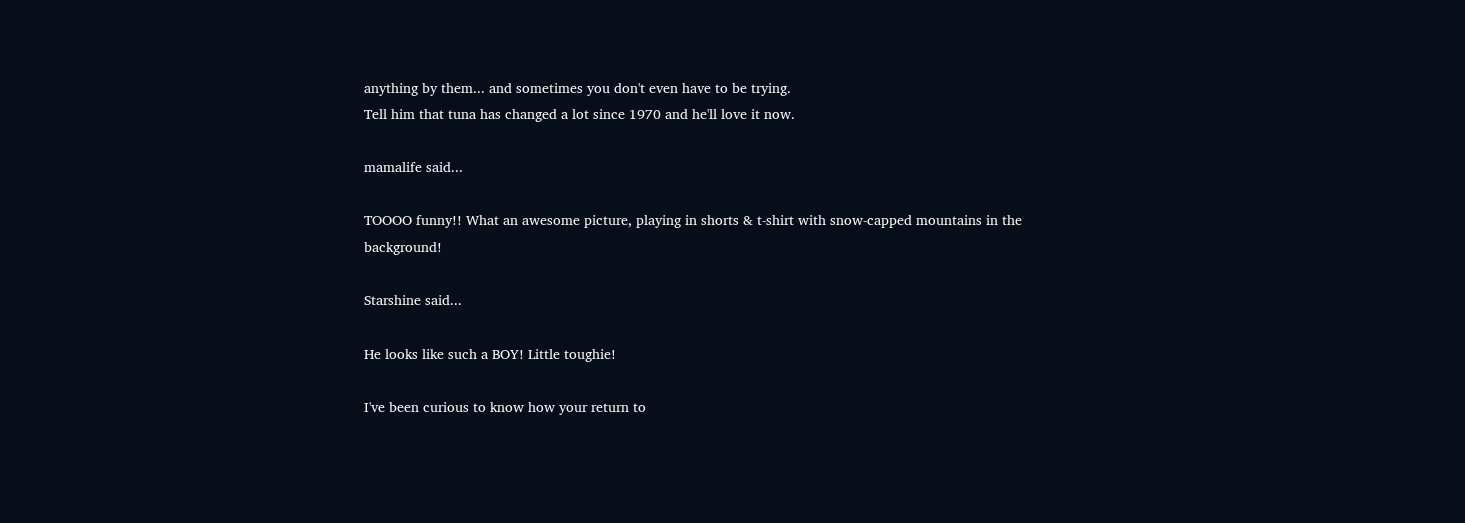anything by them... and sometimes you don't even have to be trying.
Tell him that tuna has changed a lot since 1970 and he'll love it now.

mamalife said...

TOOOO funny!! What an awesome picture, playing in shorts & t-shirt with snow-capped mountains in the background!

Starshine said...

He looks like such a BOY! Little toughie!

I've been curious to know how your return to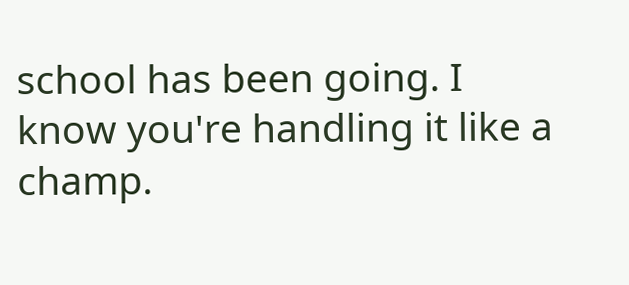school has been going. I know you're handling it like a champ.